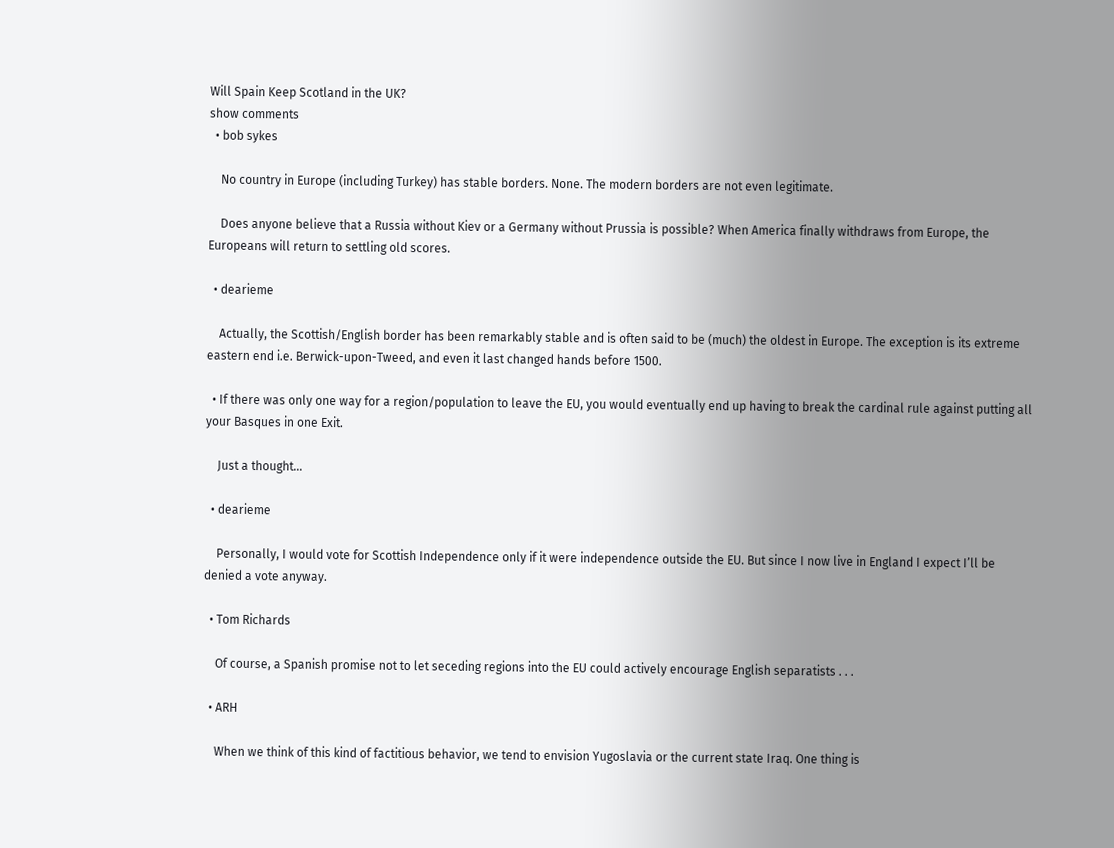Will Spain Keep Scotland in the UK?
show comments
  • bob sykes

    No country in Europe (including Turkey) has stable borders. None. The modern borders are not even legitimate.

    Does anyone believe that a Russia without Kiev or a Germany without Prussia is possible? When America finally withdraws from Europe, the Europeans will return to settling old scores.

  • dearieme

    Actually, the Scottish/English border has been remarkably stable and is often said to be (much) the oldest in Europe. The exception is its extreme eastern end i.e. Berwick-upon-Tweed, and even it last changed hands before 1500.

  • If there was only one way for a region/population to leave the EU, you would eventually end up having to break the cardinal rule against putting all your Basques in one Exit.

    Just a thought…

  • dearieme

    Personally, I would vote for Scottish Independence only if it were independence outside the EU. But since I now live in England I expect I’ll be denied a vote anyway.

  • Tom Richards

    Of course, a Spanish promise not to let seceding regions into the EU could actively encourage English separatists . . .

  • ARH

    When we think of this kind of factitious behavior, we tend to envision Yugoslavia or the current state Iraq. One thing is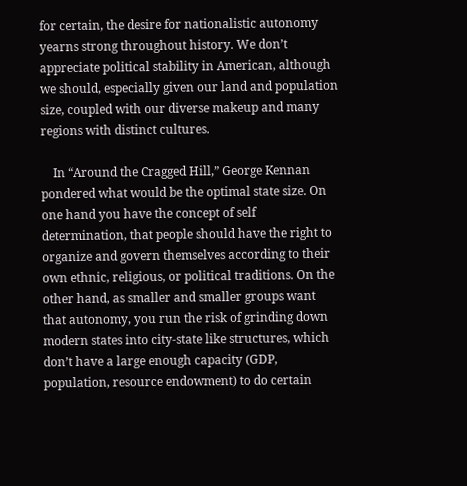for certain, the desire for nationalistic autonomy yearns strong throughout history. We don’t appreciate political stability in American, although we should, especially given our land and population size, coupled with our diverse makeup and many regions with distinct cultures.

    In “Around the Cragged Hill,” George Kennan pondered what would be the optimal state size. On one hand you have the concept of self determination, that people should have the right to organize and govern themselves according to their own ethnic, religious, or political traditions. On the other hand, as smaller and smaller groups want that autonomy, you run the risk of grinding down modern states into city-state like structures, which don’t have a large enough capacity (GDP, population, resource endowment) to do certain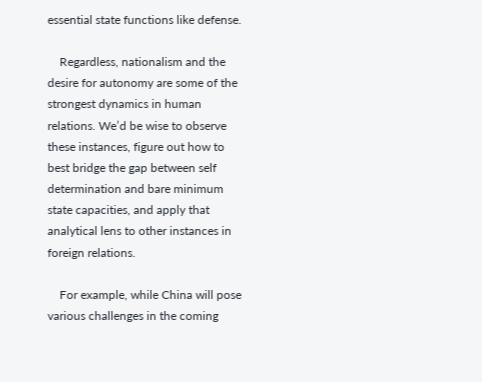essential state functions like defense.

    Regardless, nationalism and the desire for autonomy are some of the strongest dynamics in human relations. We’d be wise to observe these instances, figure out how to best bridge the gap between self determination and bare minimum state capacities, and apply that analytical lens to other instances in foreign relations.

    For example, while China will pose various challenges in the coming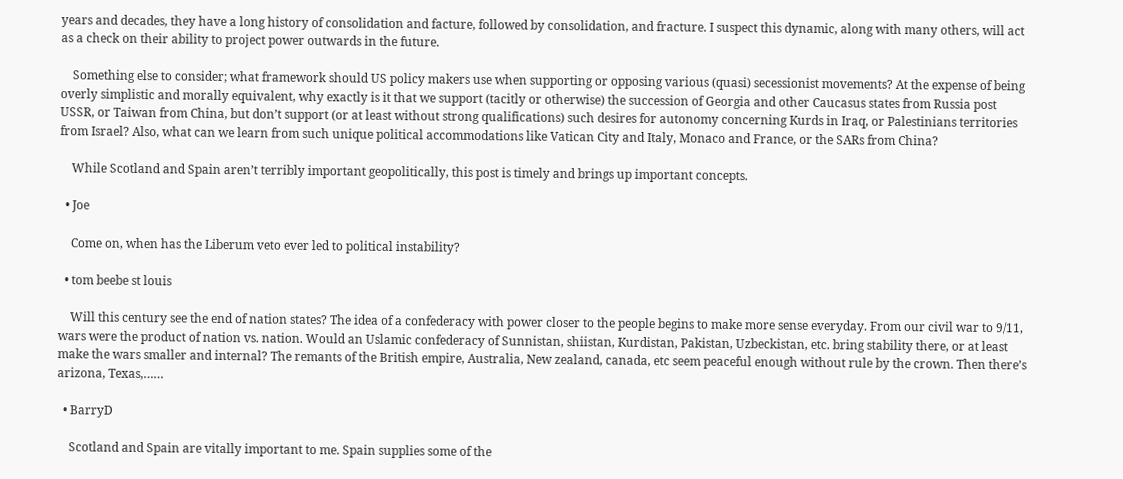years and decades, they have a long history of consolidation and facture, followed by consolidation, and fracture. I suspect this dynamic, along with many others, will act as a check on their ability to project power outwards in the future.

    Something else to consider; what framework should US policy makers use when supporting or opposing various (quasi) secessionist movements? At the expense of being overly simplistic and morally equivalent, why exactly is it that we support (tacitly or otherwise) the succession of Georgia and other Caucasus states from Russia post USSR, or Taiwan from China, but don’t support (or at least without strong qualifications) such desires for autonomy concerning Kurds in Iraq, or Palestinians territories from Israel? Also, what can we learn from such unique political accommodations like Vatican City and Italy, Monaco and France, or the SARs from China?

    While Scotland and Spain aren’t terribly important geopolitically, this post is timely and brings up important concepts.

  • Joe

    Come on, when has the Liberum veto ever led to political instability?

  • tom beebe st louis

    Will this century see the end of nation states? The idea of a confederacy with power closer to the people begins to make more sense everyday. From our civil war to 9/11, wars were the product of nation vs. nation. Would an Uslamic confederacy of Sunnistan, shiistan, Kurdistan, Pakistan, Uzbeckistan, etc. bring stability there, or at least make the wars smaller and internal? The remants of the British empire, Australia, New zealand, canada, etc seem peaceful enough without rule by the crown. Then there’s arizona, Texas,……

  • BarryD

    Scotland and Spain are vitally important to me. Spain supplies some of the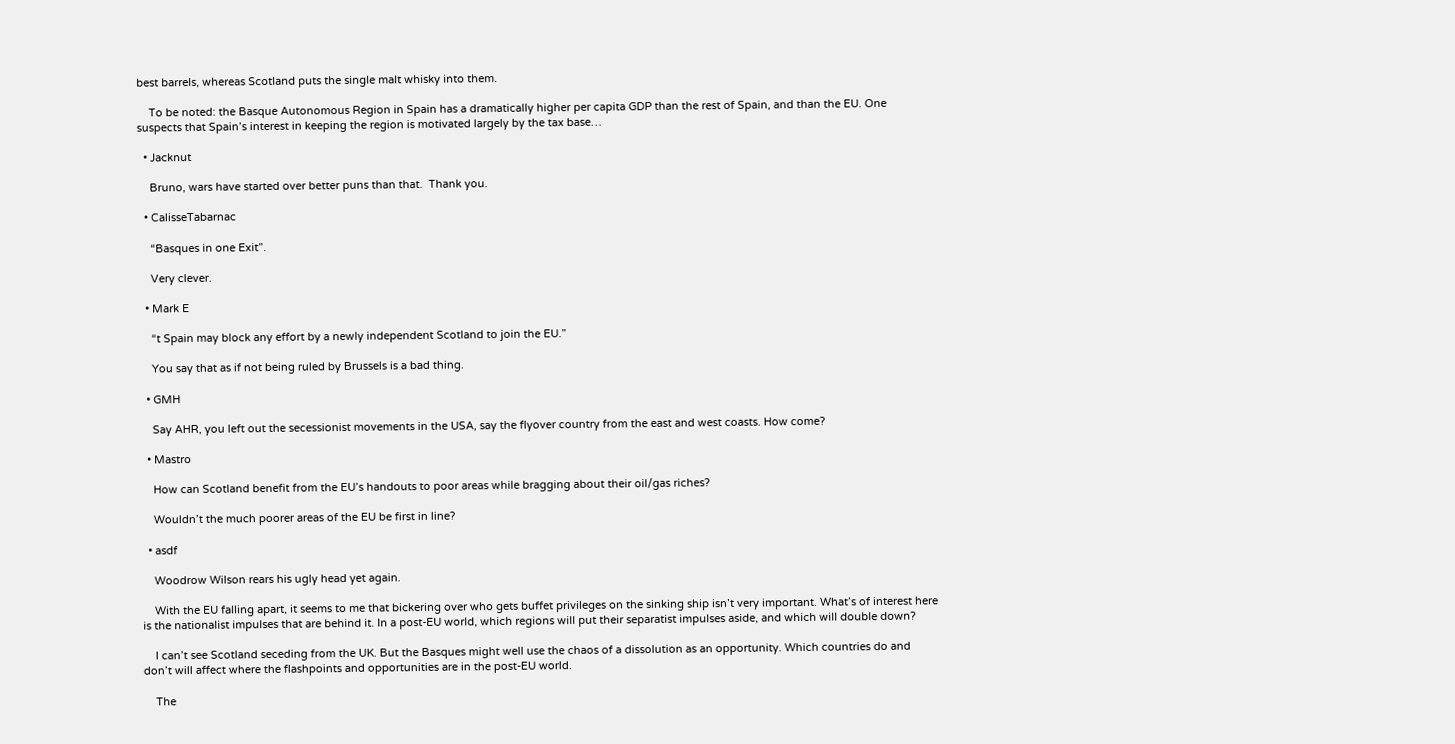best barrels, whereas Scotland puts the single malt whisky into them.

    To be noted: the Basque Autonomous Region in Spain has a dramatically higher per capita GDP than the rest of Spain, and than the EU. One suspects that Spain’s interest in keeping the region is motivated largely by the tax base…

  • Jacknut

    Bruno, wars have started over better puns than that.  Thank you.

  • CalisseTabarnac

    “Basques in one Exit”.

    Very clever.

  • Mark E

    “t Spain may block any effort by a newly independent Scotland to join the EU.”

    You say that as if not being ruled by Brussels is a bad thing.

  • GMH

    Say AHR, you left out the secessionist movements in the USA, say the flyover country from the east and west coasts. How come?

  • Mastro

    How can Scotland benefit from the EU’s handouts to poor areas while bragging about their oil/gas riches?

    Wouldn’t the much poorer areas of the EU be first in line?

  • asdf

    Woodrow Wilson rears his ugly head yet again.

    With the EU falling apart, it seems to me that bickering over who gets buffet privileges on the sinking ship isn’t very important. What’s of interest here is the nationalist impulses that are behind it. In a post-EU world, which regions will put their separatist impulses aside, and which will double down?

    I can’t see Scotland seceding from the UK. But the Basques might well use the chaos of a dissolution as an opportunity. Which countries do and don’t will affect where the flashpoints and opportunities are in the post-EU world.

    The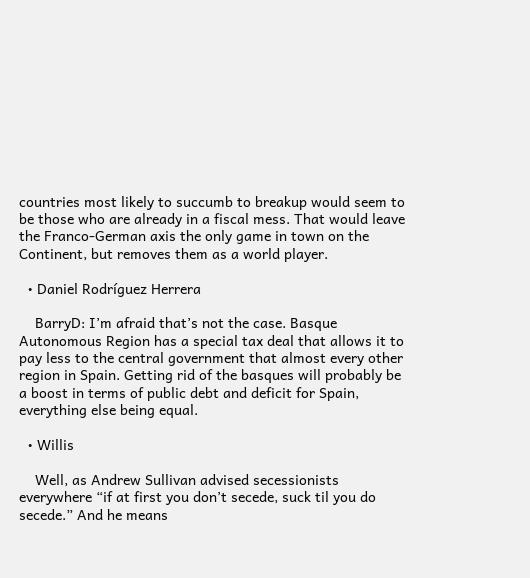countries most likely to succumb to breakup would seem to be those who are already in a fiscal mess. That would leave the Franco-German axis the only game in town on the Continent, but removes them as a world player.

  • Daniel Rodríguez Herrera

    BarryD: I’m afraid that’s not the case. Basque Autonomous Region has a special tax deal that allows it to pay less to the central government that almost every other region in Spain. Getting rid of the basques will probably be a boost in terms of public debt and deficit for Spain, everything else being equal.

  • Willis

    Well, as Andrew Sullivan advised secessionists everywhere “if at first you don’t secede, suck til you do secede.” And he means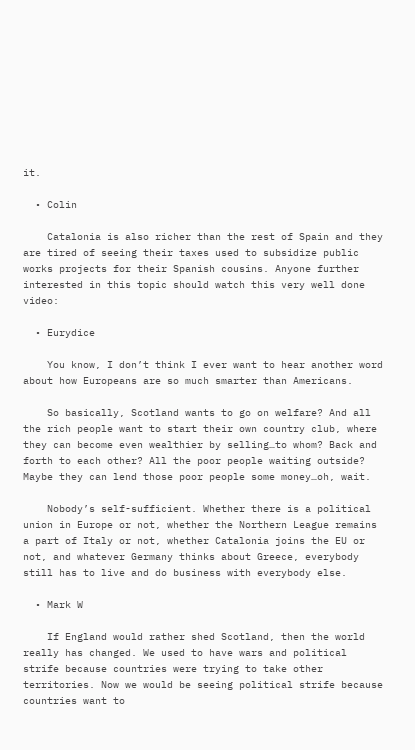it.

  • Colin

    Catalonia is also richer than the rest of Spain and they are tired of seeing their taxes used to subsidize public works projects for their Spanish cousins. Anyone further interested in this topic should watch this very well done video:

  • Eurydice

    You know, I don’t think I ever want to hear another word about how Europeans are so much smarter than Americans.

    So basically, Scotland wants to go on welfare? And all the rich people want to start their own country club, where they can become even wealthier by selling…to whom? Back and forth to each other? All the poor people waiting outside? Maybe they can lend those poor people some money…oh, wait.

    Nobody’s self-sufficient. Whether there is a political union in Europe or not, whether the Northern League remains a part of Italy or not, whether Catalonia joins the EU or not, and whatever Germany thinks about Greece, everybody still has to live and do business with everybody else.

  • Mark W

    If England would rather shed Scotland, then the world really has changed. We used to have wars and political strife because countries were trying to take other territories. Now we would be seeing political strife because countries want to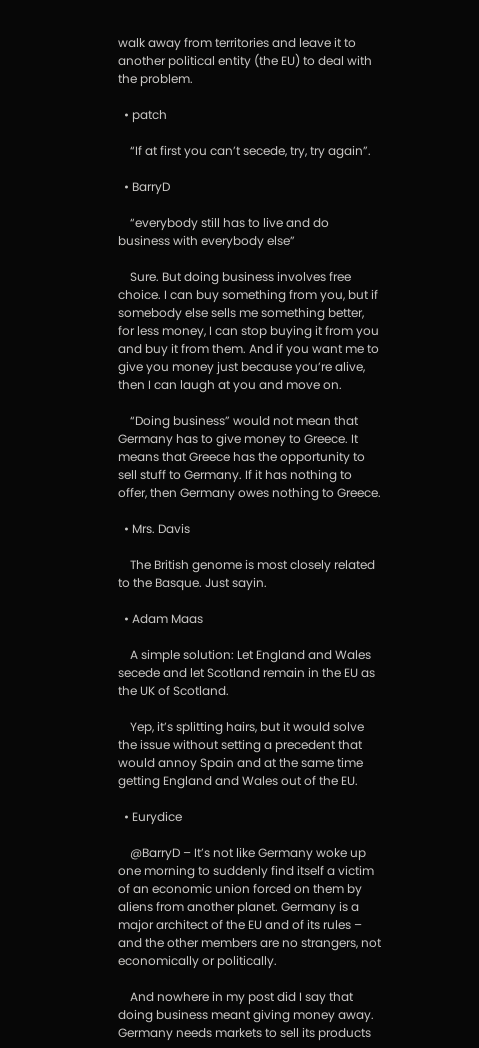walk away from territories and leave it to another political entity (the EU) to deal with the problem.

  • patch

    “If at first you can’t secede, try, try again”.

  • BarryD

    “everybody still has to live and do business with everybody else”

    Sure. But doing business involves free choice. I can buy something from you, but if somebody else sells me something better, for less money, I can stop buying it from you and buy it from them. And if you want me to give you money just because you’re alive, then I can laugh at you and move on.

    “Doing business” would not mean that Germany has to give money to Greece. It means that Greece has the opportunity to sell stuff to Germany. If it has nothing to offer, then Germany owes nothing to Greece.

  • Mrs. Davis

    The British genome is most closely related to the Basque. Just sayin.

  • Adam Maas

    A simple solution: Let England and Wales secede and let Scotland remain in the EU as the UK of Scotland.

    Yep, it’s splitting hairs, but it would solve the issue without setting a precedent that would annoy Spain and at the same time getting England and Wales out of the EU.

  • Eurydice

    @BarryD – It’s not like Germany woke up one morning to suddenly find itself a victim of an economic union forced on them by aliens from another planet. Germany is a major architect of the EU and of its rules – and the other members are no strangers, not economically or politically.

    And nowhere in my post did I say that doing business meant giving money away. Germany needs markets to sell its products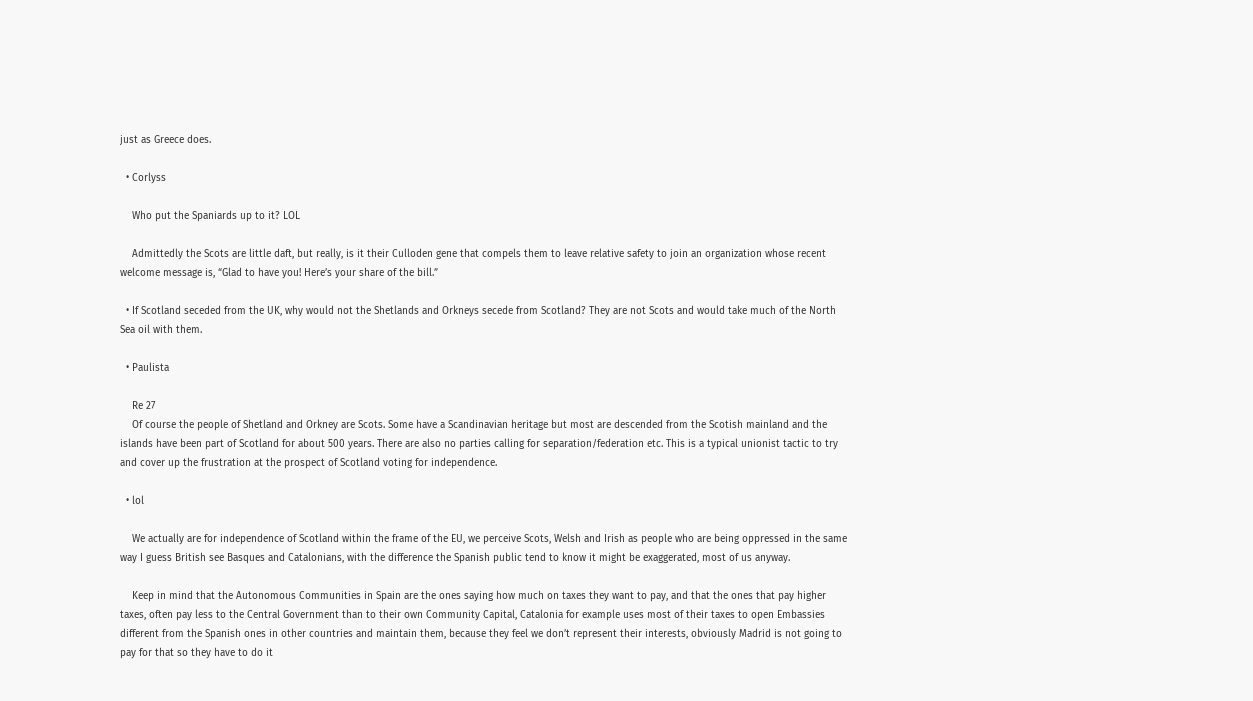just as Greece does.

  • Corlyss

    Who put the Spaniards up to it? LOL

    Admittedly the Scots are little daft, but really, is it their Culloden gene that compels them to leave relative safety to join an organization whose recent welcome message is, “Glad to have you! Here’s your share of the bill.”

  • If Scotland seceded from the UK, why would not the Shetlands and Orkneys secede from Scotland? They are not Scots and would take much of the North Sea oil with them.

  • Paulista

    Re 27
    Of course the people of Shetland and Orkney are Scots. Some have a Scandinavian heritage but most are descended from the Scotish mainland and the islands have been part of Scotland for about 500 years. There are also no parties calling for separation/federation etc. This is a typical unionist tactic to try and cover up the frustration at the prospect of Scotland voting for independence.

  • lol

    We actually are for independence of Scotland within the frame of the EU, we perceive Scots, Welsh and Irish as people who are being oppressed in the same way I guess British see Basques and Catalonians, with the difference the Spanish public tend to know it might be exaggerated, most of us anyway.

    Keep in mind that the Autonomous Communities in Spain are the ones saying how much on taxes they want to pay, and that the ones that pay higher taxes, often pay less to the Central Government than to their own Community Capital, Catalonia for example uses most of their taxes to open Embassies different from the Spanish ones in other countries and maintain them, because they feel we don’t represent their interests, obviously Madrid is not going to pay for that so they have to do it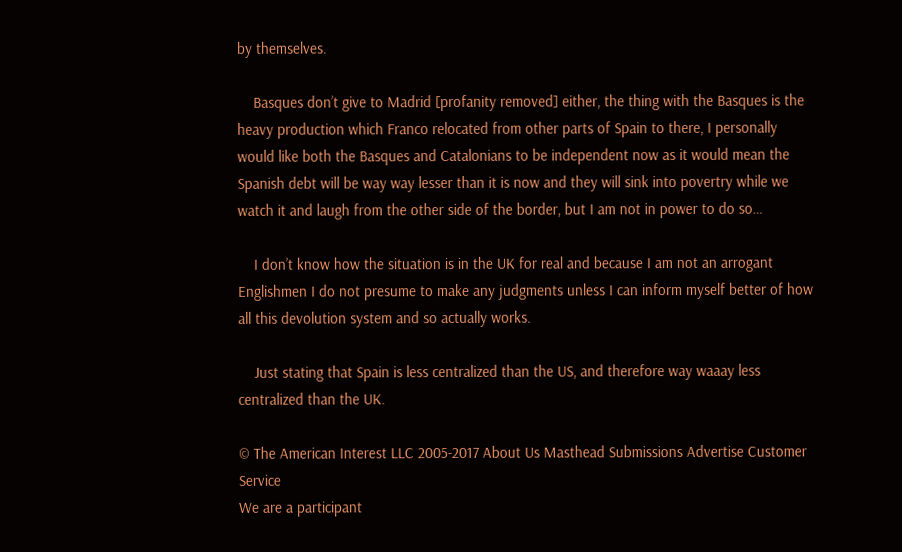by themselves.

    Basques don’t give to Madrid [profanity removed] either, the thing with the Basques is the heavy production which Franco relocated from other parts of Spain to there, I personally would like both the Basques and Catalonians to be independent now as it would mean the Spanish debt will be way way lesser than it is now and they will sink into povertry while we watch it and laugh from the other side of the border, but I am not in power to do so…

    I don’t know how the situation is in the UK for real and because I am not an arrogant Englishmen I do not presume to make any judgments unless I can inform myself better of how all this devolution system and so actually works.

    Just stating that Spain is less centralized than the US, and therefore way waaay less centralized than the UK.

© The American Interest LLC 2005-2017 About Us Masthead Submissions Advertise Customer Service
We are a participant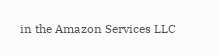in the Amazon Services LLC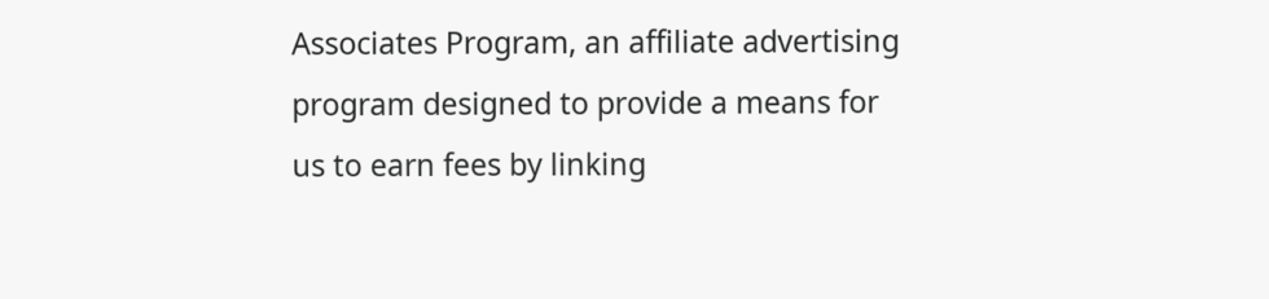Associates Program, an affiliate advertising program designed to provide a means for us to earn fees by linking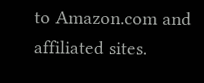to Amazon.com and affiliated sites.